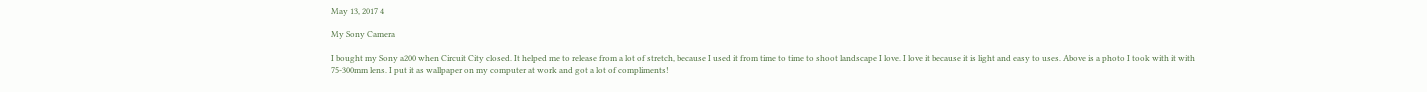May 13, 2017 4

My Sony Camera

I bought my Sony a200 when Circuit City closed. It helped me to release from a lot of stretch, because I used it from time to time to shoot landscape I love. I love it because it is light and easy to uses. Above is a photo I took with it with 75-300mm lens. I put it as wallpaper on my computer at work and got a lot of compliments!